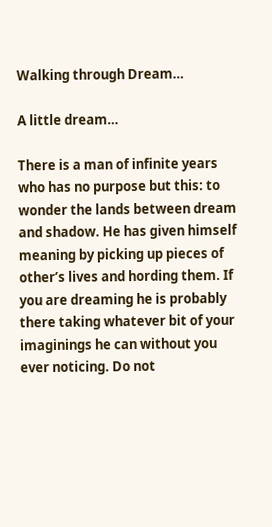Walking through Dream…

A little dream…

There is a man of infinite years who has no purpose but this: to wonder the lands between dream and shadow. He has given himself meaning by picking up pieces of other’s lives and hording them. If you are dreaming he is probably there taking whatever bit of your imaginings he can without you ever noticing. Do not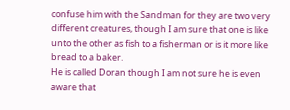confuse him with the Sandman for they are two very different creatures, though I am sure that one is like unto the other as fish to a fisherman or is it more like bread to a baker.
He is called Doran though I am not sure he is even aware that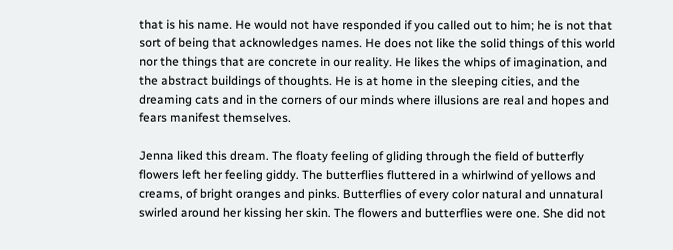that is his name. He would not have responded if you called out to him; he is not that sort of being that acknowledges names. He does not like the solid things of this world nor the things that are concrete in our reality. He likes the whips of imagination, and the abstract buildings of thoughts. He is at home in the sleeping cities, and the dreaming cats and in the corners of our minds where illusions are real and hopes and fears manifest themselves.

Jenna liked this dream. The floaty feeling of gliding through the field of butterfly flowers left her feeling giddy. The butterflies fluttered in a whirlwind of yellows and creams, of bright oranges and pinks. Butterflies of every color natural and unnatural swirled around her kissing her skin. The flowers and butterflies were one. She did not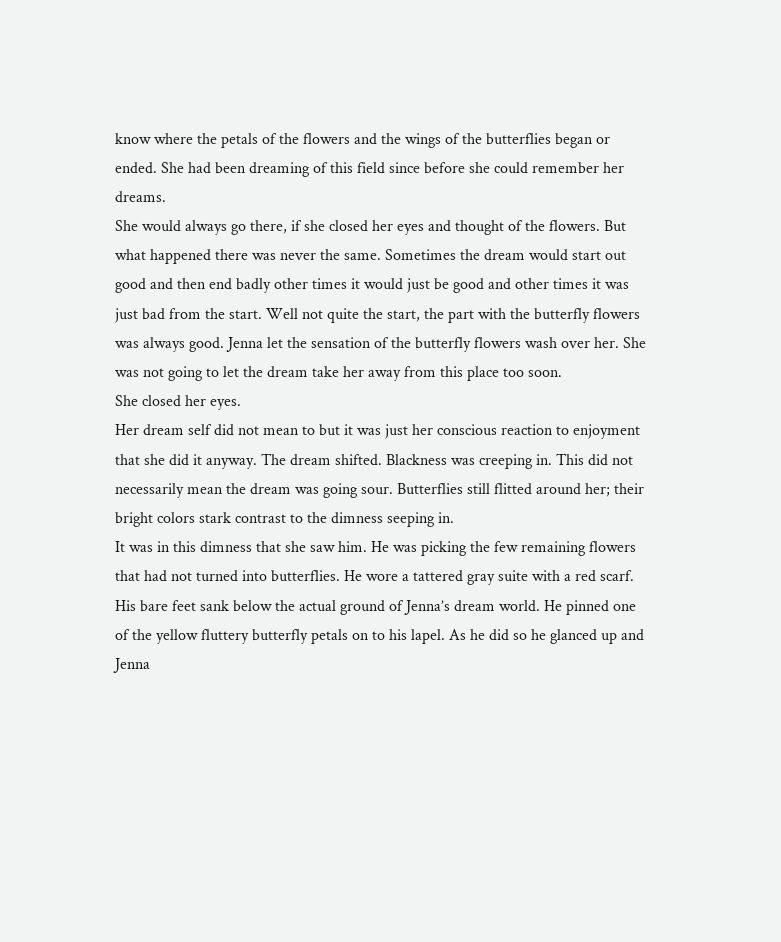know where the petals of the flowers and the wings of the butterflies began or ended. She had been dreaming of this field since before she could remember her dreams.
She would always go there, if she closed her eyes and thought of the flowers. But what happened there was never the same. Sometimes the dream would start out good and then end badly other times it would just be good and other times it was just bad from the start. Well not quite the start, the part with the butterfly flowers was always good. Jenna let the sensation of the butterfly flowers wash over her. She was not going to let the dream take her away from this place too soon.
She closed her eyes.
Her dream self did not mean to but it was just her conscious reaction to enjoyment that she did it anyway. The dream shifted. Blackness was creeping in. This did not necessarily mean the dream was going sour. Butterflies still flitted around her; their bright colors stark contrast to the dimness seeping in.
It was in this dimness that she saw him. He was picking the few remaining flowers that had not turned into butterflies. He wore a tattered gray suite with a red scarf. His bare feet sank below the actual ground of Jenna’s dream world. He pinned one of the yellow fluttery butterfly petals on to his lapel. As he did so he glanced up and Jenna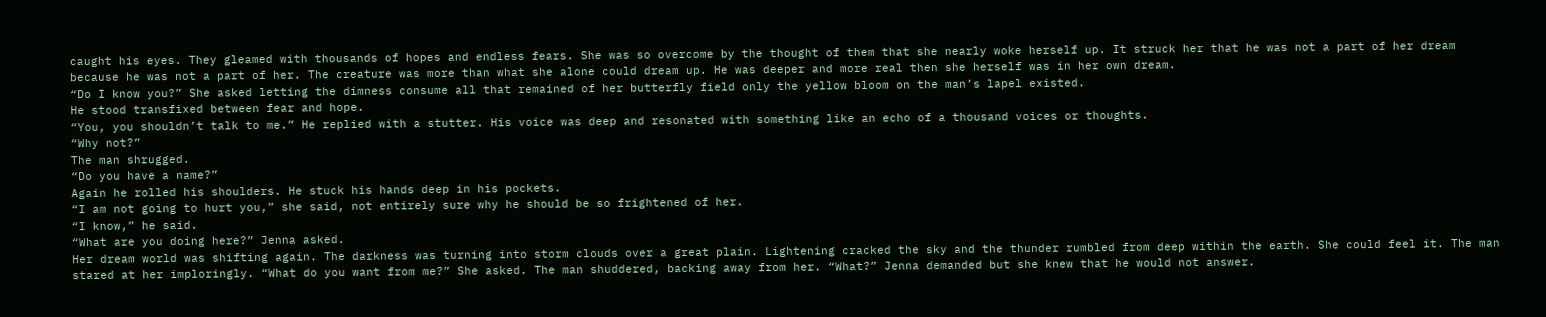caught his eyes. They gleamed with thousands of hopes and endless fears. She was so overcome by the thought of them that she nearly woke herself up. It struck her that he was not a part of her dream because he was not a part of her. The creature was more than what she alone could dream up. He was deeper and more real then she herself was in her own dream.
“Do I know you?” She asked letting the dimness consume all that remained of her butterfly field only the yellow bloom on the man’s lapel existed.
He stood transfixed between fear and hope.
“You, you shouldn’t talk to me.” He replied with a stutter. His voice was deep and resonated with something like an echo of a thousand voices or thoughts.
“Why not?”
The man shrugged.
“Do you have a name?”
Again he rolled his shoulders. He stuck his hands deep in his pockets.
“I am not going to hurt you,” she said, not entirely sure why he should be so frightened of her.
“I know,” he said.
“What are you doing here?” Jenna asked.
Her dream world was shifting again. The darkness was turning into storm clouds over a great plain. Lightening cracked the sky and the thunder rumbled from deep within the earth. She could feel it. The man stared at her imploringly. “What do you want from me?” She asked. The man shuddered, backing away from her. “What?” Jenna demanded but she knew that he would not answer.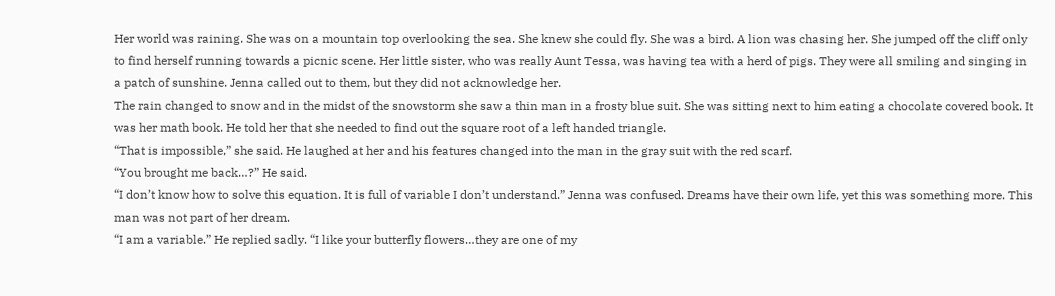Her world was raining. She was on a mountain top overlooking the sea. She knew she could fly. She was a bird. A lion was chasing her. She jumped off the cliff only to find herself running towards a picnic scene. Her little sister, who was really Aunt Tessa, was having tea with a herd of pigs. They were all smiling and singing in a patch of sunshine. Jenna called out to them, but they did not acknowledge her.
The rain changed to snow and in the midst of the snowstorm she saw a thin man in a frosty blue suit. She was sitting next to him eating a chocolate covered book. It was her math book. He told her that she needed to find out the square root of a left handed triangle.
“That is impossible,” she said. He laughed at her and his features changed into the man in the gray suit with the red scarf.
“You brought me back…?” He said.
“I don’t know how to solve this equation. It is full of variable I don’t understand.” Jenna was confused. Dreams have their own life, yet this was something more. This man was not part of her dream.
“I am a variable.” He replied sadly. “I like your butterfly flowers…they are one of my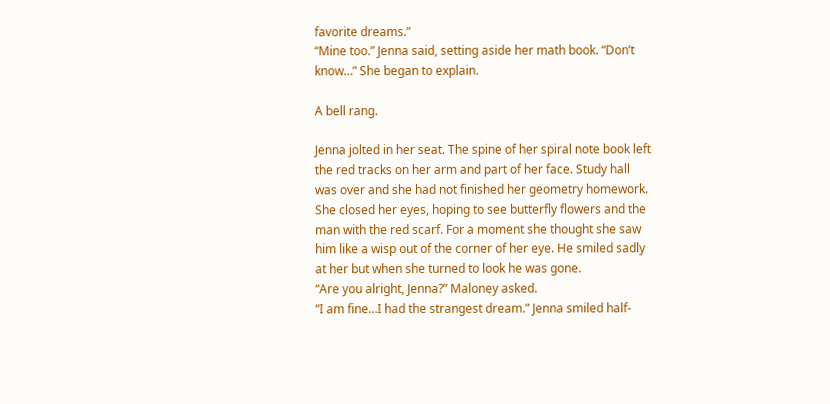favorite dreams.”
“Mine too.” Jenna said, setting aside her math book. “Don’t know…” She began to explain.

A bell rang.

Jenna jolted in her seat. The spine of her spiral note book left the red tracks on her arm and part of her face. Study hall was over and she had not finished her geometry homework.
She closed her eyes, hoping to see butterfly flowers and the man with the red scarf. For a moment she thought she saw him like a wisp out of the corner of her eye. He smiled sadly at her but when she turned to look he was gone.
“Are you alright, Jenna?” Maloney asked.
“I am fine…I had the strangest dream.” Jenna smiled half-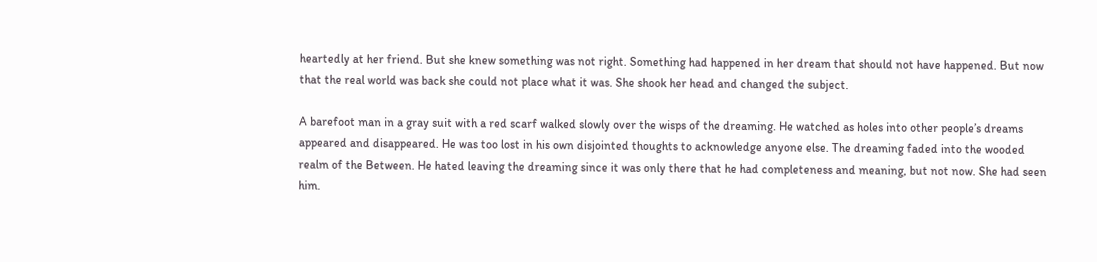heartedly at her friend. But she knew something was not right. Something had happened in her dream that should not have happened. But now that the real world was back she could not place what it was. She shook her head and changed the subject.

A barefoot man in a gray suit with a red scarf walked slowly over the wisps of the dreaming. He watched as holes into other people’s dreams appeared and disappeared. He was too lost in his own disjointed thoughts to acknowledge anyone else. The dreaming faded into the wooded realm of the Between. He hated leaving the dreaming since it was only there that he had completeness and meaning, but not now. She had seen him.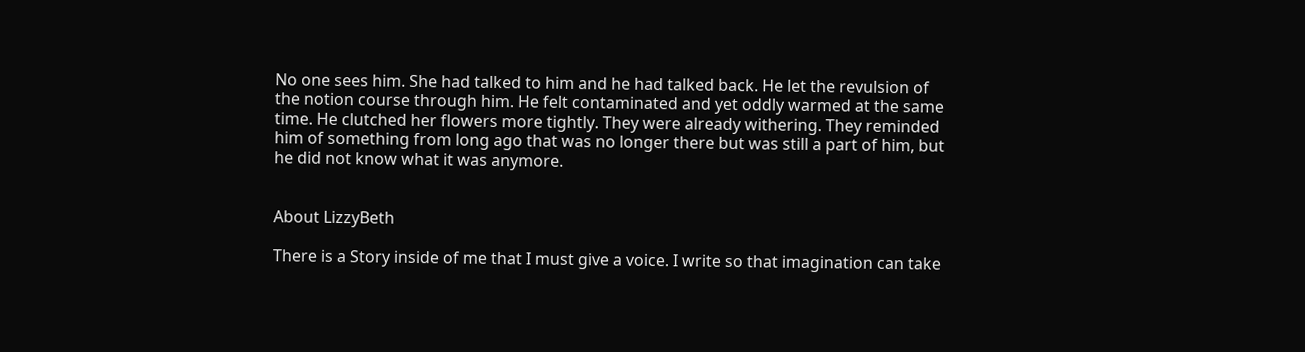No one sees him. She had talked to him and he had talked back. He let the revulsion of the notion course through him. He felt contaminated and yet oddly warmed at the same time. He clutched her flowers more tightly. They were already withering. They reminded him of something from long ago that was no longer there but was still a part of him, but he did not know what it was anymore.


About LizzyBeth

There is a Story inside of me that I must give a voice. I write so that imagination can take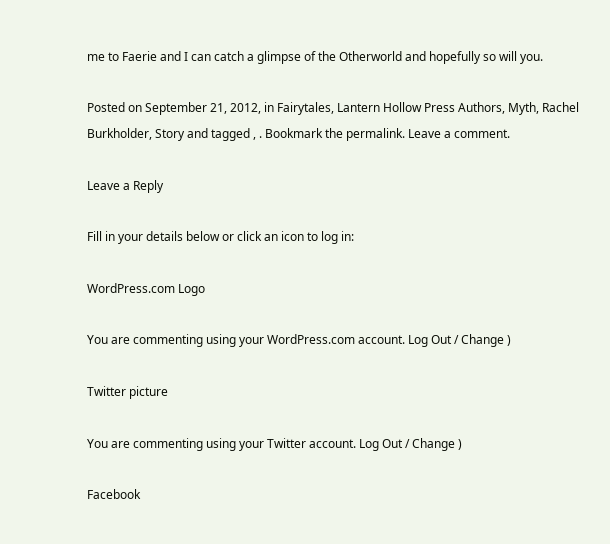me to Faerie and I can catch a glimpse of the Otherworld and hopefully so will you.

Posted on September 21, 2012, in Fairytales, Lantern Hollow Press Authors, Myth, Rachel Burkholder, Story and tagged , . Bookmark the permalink. Leave a comment.

Leave a Reply

Fill in your details below or click an icon to log in:

WordPress.com Logo

You are commenting using your WordPress.com account. Log Out / Change )

Twitter picture

You are commenting using your Twitter account. Log Out / Change )

Facebook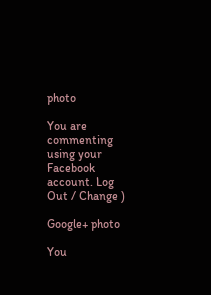photo

You are commenting using your Facebook account. Log Out / Change )

Google+ photo

You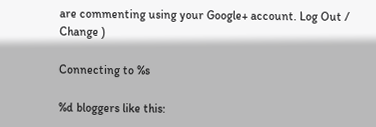are commenting using your Google+ account. Log Out / Change )

Connecting to %s

%d bloggers like this: